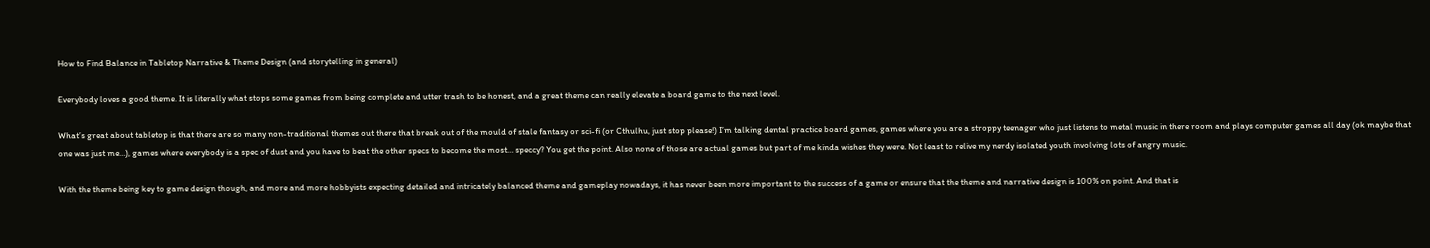How to Find Balance in Tabletop Narrative & Theme Design (and storytelling in general)

Everybody loves a good theme. It is literally what stops some games from being complete and utter trash to be honest, and a great theme can really elevate a board game to the next level.

What’s great about tabletop is that there are so many non-traditional themes out there that break out of the mould of stale fantasy or sci-fi (or Cthulhu, just stop please!) I’m talking dental practice board games, games where you are a stroppy teenager who just listens to metal music in there room and plays computer games all day (ok maybe that one was just me…), games where everybody is a spec of dust and you have to beat the other specs to become the most… speccy? You get the point. Also none of those are actual games but part of me kinda wishes they were. Not least to relive my nerdy isolated youth involving lots of angry music.

With the theme being key to game design though, and more and more hobbyists expecting detailed and intricately balanced theme and gameplay nowadays, it has never been more important to the success of a game or ensure that the theme and narrative design is 100% on point. And that is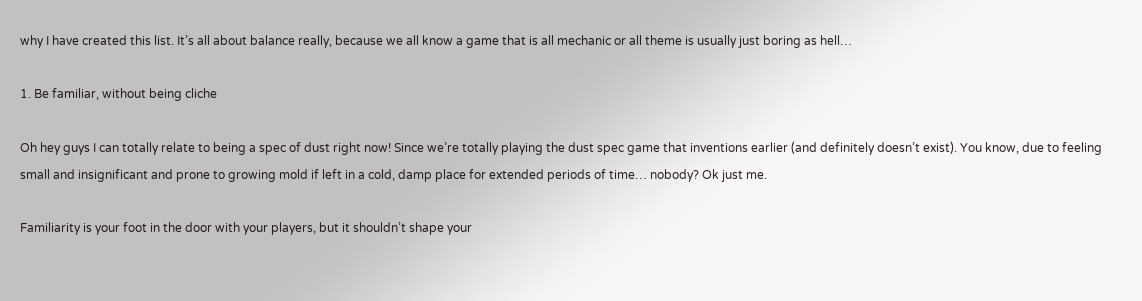why I have created this list. It’s all about balance really, because we all know a game that is all mechanic or all theme is usually just boring as hell…

1. Be familiar, without being cliche

Oh hey guys I can totally relate to being a spec of dust right now! Since we’re totally playing the dust spec game that inventions earlier (and definitely doesn’t exist). You know, due to feeling small and insignificant and prone to growing mold if left in a cold, damp place for extended periods of time… nobody? Ok just me.

Familiarity is your foot in the door with your players, but it shouldn’t shape your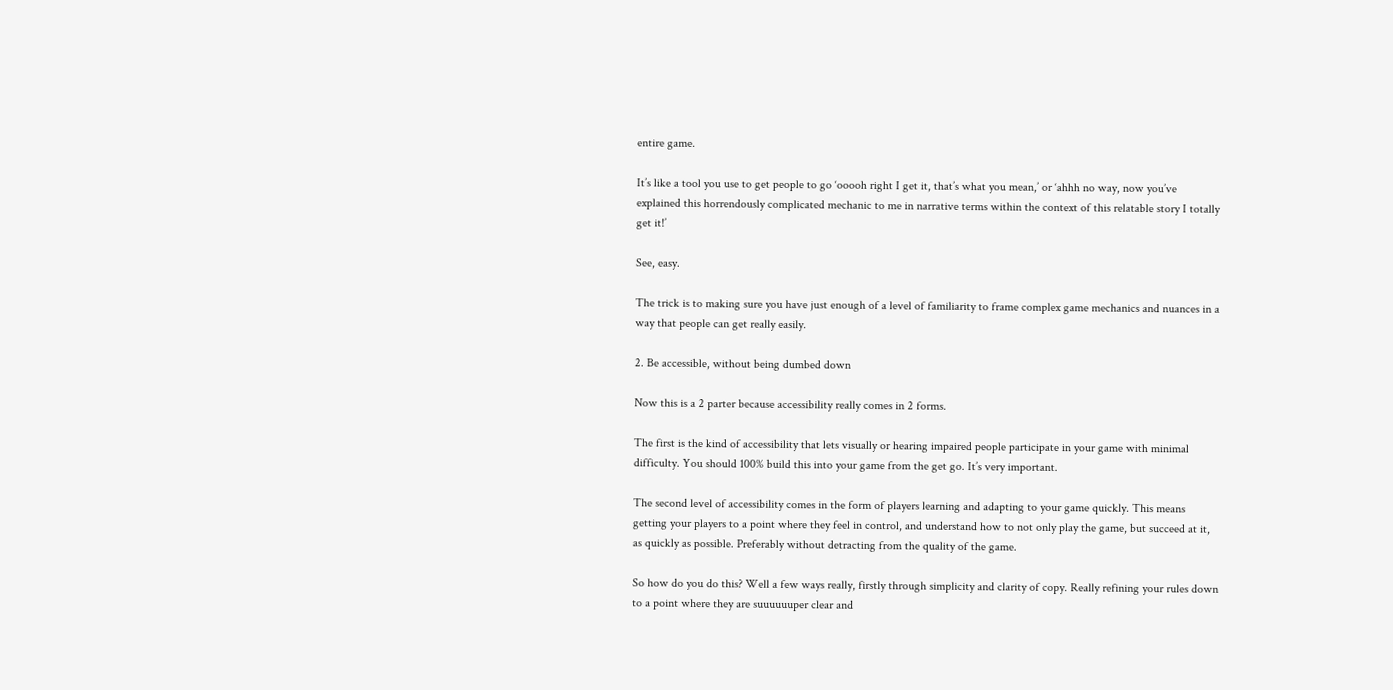entire game.

It’s like a tool you use to get people to go ‘ooooh right I get it, that’s what you mean,’ or ‘ahhh no way, now you’ve explained this horrendously complicated mechanic to me in narrative terms within the context of this relatable story I totally get it!’

See, easy.

The trick is to making sure you have just enough of a level of familiarity to frame complex game mechanics and nuances in a way that people can get really easily.

2. Be accessible, without being dumbed down

Now this is a 2 parter because accessibility really comes in 2 forms.

The first is the kind of accessibility that lets visually or hearing impaired people participate in your game with minimal difficulty. You should 100% build this into your game from the get go. It’s very important.

The second level of accessibility comes in the form of players learning and adapting to your game quickly. This means getting your players to a point where they feel in control, and understand how to not only play the game, but succeed at it, as quickly as possible. Preferably without detracting from the quality of the game.

So how do you do this? Well a few ways really, firstly through simplicity and clarity of copy. Really refining your rules down to a point where they are suuuuuuper clear and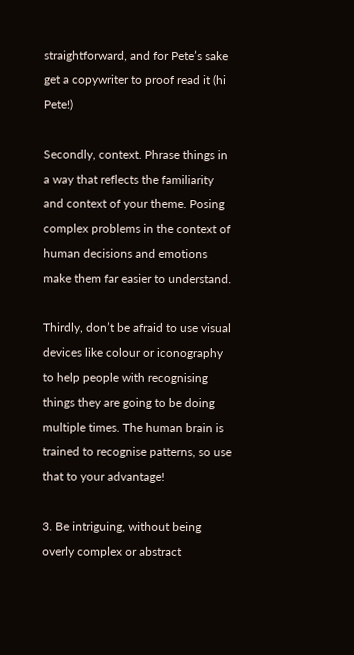straightforward, and for Pete’s sake get a copywriter to proof read it (hi Pete!)

Secondly, context. Phrase things in a way that reflects the familiarity and context of your theme. Posing complex problems in the context of human decisions and emotions make them far easier to understand.

Thirdly, don’t be afraid to use visual devices like colour or iconography to help people with recognising things they are going to be doing multiple times. The human brain is trained to recognise patterns, so use that to your advantage!

3. Be intriguing, without being overly complex or abstract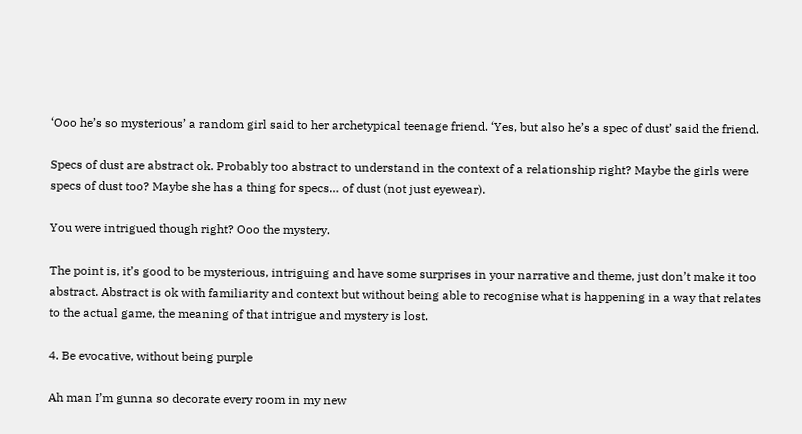‘Ooo he’s so mysterious’ a random girl said to her archetypical teenage friend. ‘Yes, but also he’s a spec of dust’ said the friend.

Specs of dust are abstract ok. Probably too abstract to understand in the context of a relationship right? Maybe the girls were specs of dust too? Maybe she has a thing for specs… of dust (not just eyewear).

You were intrigued though right? Ooo the mystery.

The point is, it’s good to be mysterious, intriguing and have some surprises in your narrative and theme, just don’t make it too abstract. Abstract is ok with familiarity and context but without being able to recognise what is happening in a way that relates to the actual game, the meaning of that intrigue and mystery is lost.

4. Be evocative, without being purple

Ah man I’m gunna so decorate every room in my new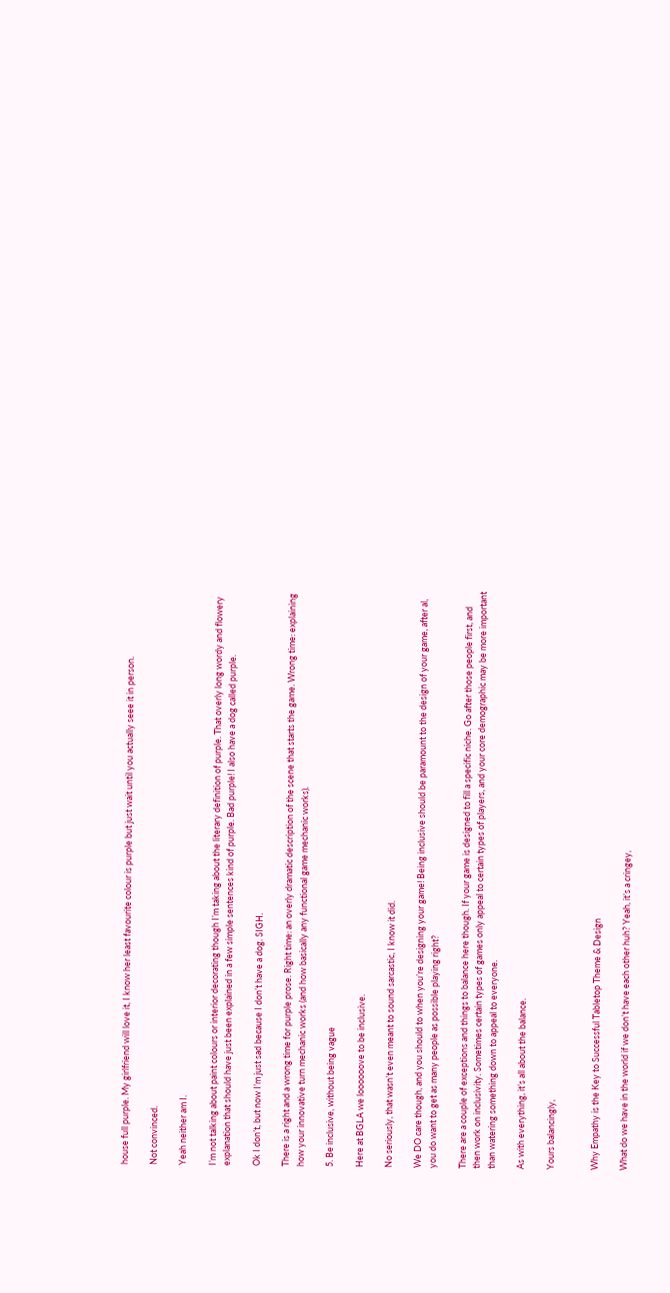house full purple. My girlfriend will love it, I know her least favourite colour is purple but just wait until you actually seee it in person.

Not convinced.

Yeah neither am I.

I’m not talking about paint colours or interior decorating though I’m taking about the literary definition of purple. That overly long wordy and flowery explanation that should have just been explained in a few simple sentences kind of purple. Bad purple! I also have a dog called purple.

Ok I don’t, but now I’m just sad because I don’t have a dog. SIGH.

There is a right and a wrong time for purple prose. Right time: an overly dramatic description of the scene that starts the game. Wrong time: explaining how your innovative turn mechanic works (and how basically any functional game mechanic works).

5. Be inclusive, without being vague

Here at BGLA we loooooove to be inclusive.

No seriously, that wasn’t even meant to sound sarcastic, I know it did.

We DO care though, and you should to when you’re designing your game! Being inclusive should be paramount to the design of your game, after al, you do want to get as many people as possible playing right?

There are a couple of exceptions and things to balance here though. If your game is designed to fill a specific niche. Go after those people first, and then work on inclusivity. Sometimes certain types of games only appeal to certain types of players, and your core demographic may be more important than watering something down to appeal to everyone.

As with everything, it’s all about the balance.

Yours balancingly,


Why Empathy is the Key to Successful Tabletop Theme & Design

What do we have in the world if we don’t have each other huh? Yeah, it’s a cringey,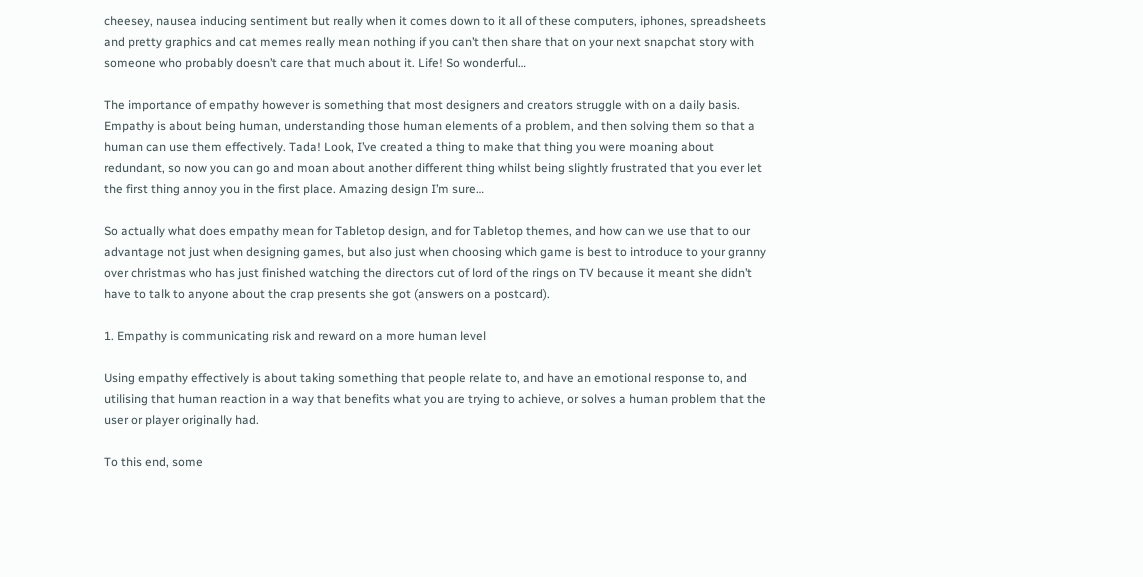cheesey, nausea inducing sentiment but really when it comes down to it all of these computers, iphones, spreadsheets and pretty graphics and cat memes really mean nothing if you can’t then share that on your next snapchat story with someone who probably doesn’t care that much about it. Life! So wonderful…

The importance of empathy however is something that most designers and creators struggle with on a daily basis. Empathy is about being human, understanding those human elements of a problem, and then solving them so that a human can use them effectively. Tada! Look, I’ve created a thing to make that thing you were moaning about redundant, so now you can go and moan about another different thing whilst being slightly frustrated that you ever let the first thing annoy you in the first place. Amazing design I’m sure…

So actually what does empathy mean for Tabletop design, and for Tabletop themes, and how can we use that to our advantage not just when designing games, but also just when choosing which game is best to introduce to your granny over christmas who has just finished watching the directors cut of lord of the rings on TV because it meant she didn’t have to talk to anyone about the crap presents she got (answers on a postcard).

1. Empathy is communicating risk and reward on a more human level

Using empathy effectively is about taking something that people relate to, and have an emotional response to, and  utilising that human reaction in a way that benefits what you are trying to achieve, or solves a human problem that the user or player originally had.

To this end, some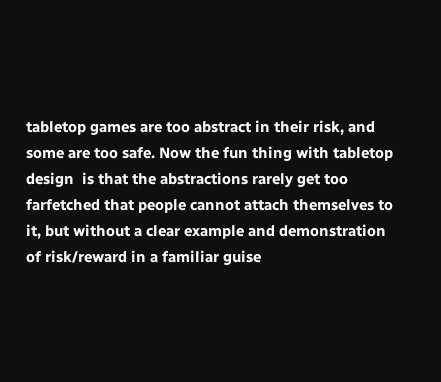tabletop games are too abstract in their risk, and some are too safe. Now the fun thing with tabletop design  is that the abstractions rarely get too farfetched that people cannot attach themselves to it, but without a clear example and demonstration of risk/reward in a familiar guise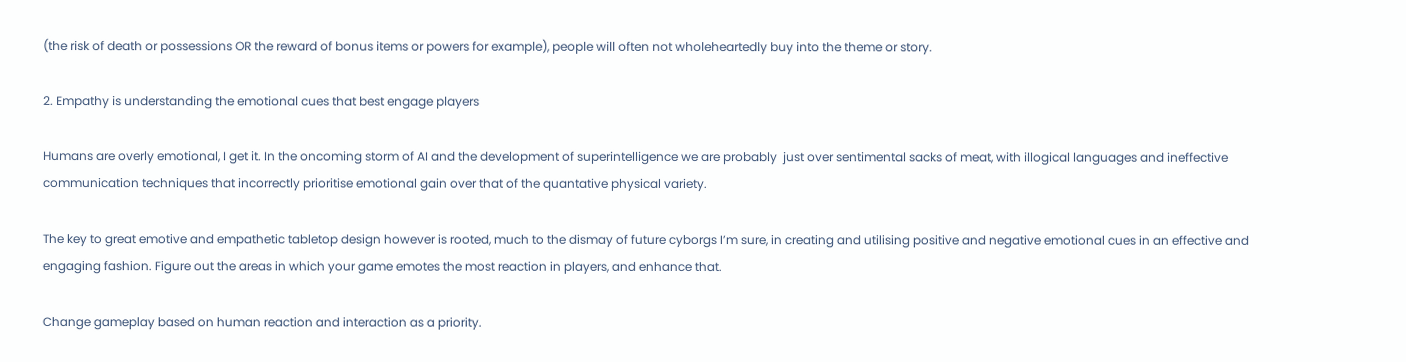(the risk of death or possessions OR the reward of bonus items or powers for example), people will often not wholeheartedly buy into the theme or story.

2. Empathy is understanding the emotional cues that best engage players

Humans are overly emotional, I get it. In the oncoming storm of AI and the development of superintelligence we are probably  just over sentimental sacks of meat, with illogical languages and ineffective communication techniques that incorrectly prioritise emotional gain over that of the quantative physical variety.

The key to great emotive and empathetic tabletop design however is rooted, much to the dismay of future cyborgs I’m sure, in creating and utilising positive and negative emotional cues in an effective and engaging fashion. Figure out the areas in which your game emotes the most reaction in players, and enhance that.

Change gameplay based on human reaction and interaction as a priority.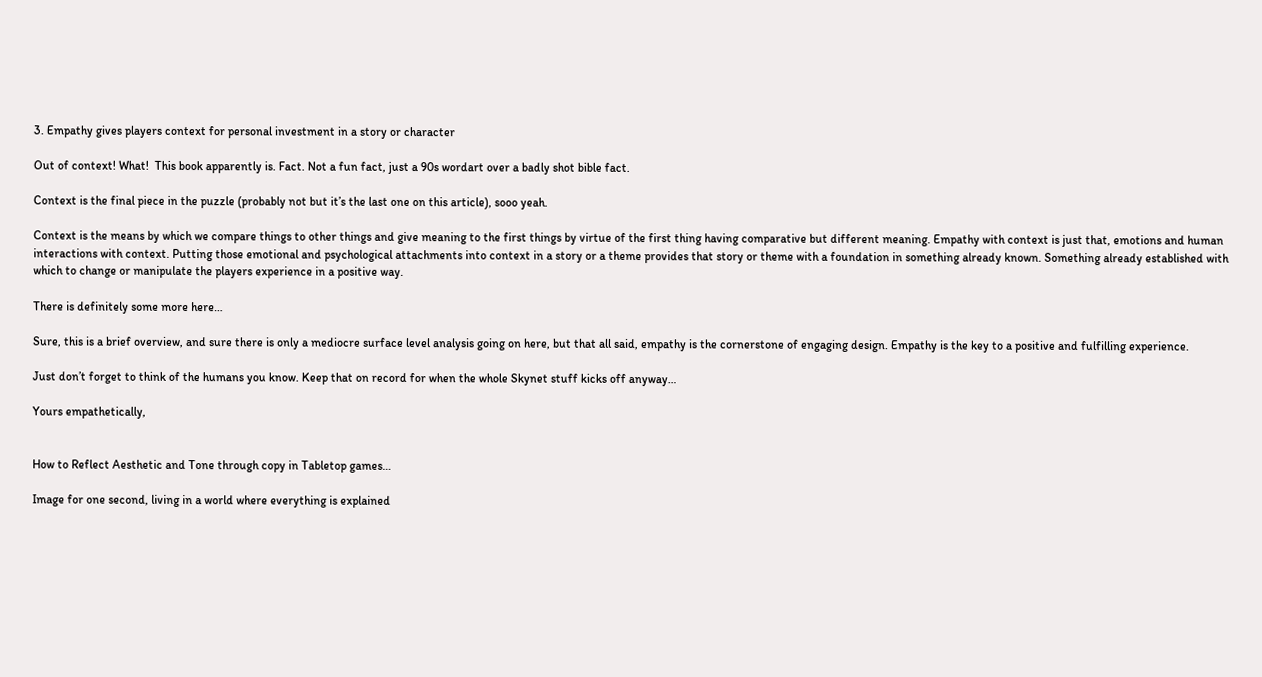3. Empathy gives players context for personal investment in a story or character

Out of context! What!  This book apparently is. Fact. Not a fun fact, just a 90s wordart over a badly shot bible fact.

Context is the final piece in the puzzle (probably not but it’s the last one on this article), sooo yeah.

Context is the means by which we compare things to other things and give meaning to the first things by virtue of the first thing having comparative but different meaning. Empathy with context is just that, emotions and human interactions with context. Putting those emotional and psychological attachments into context in a story or a theme provides that story or theme with a foundation in something already known. Something already established with which to change or manipulate the players experience in a positive way.

There is definitely some more here…

Sure, this is a brief overview, and sure there is only a mediocre surface level analysis going on here, but that all said, empathy is the cornerstone of engaging design. Empathy is the key to a positive and fulfilling experience.

Just don’t forget to think of the humans you know. Keep that on record for when the whole Skynet stuff kicks off anyway…

Yours empathetically,


How to Reflect Aesthetic and Tone through copy in Tabletop games…

Image for one second, living in a world where everything is explained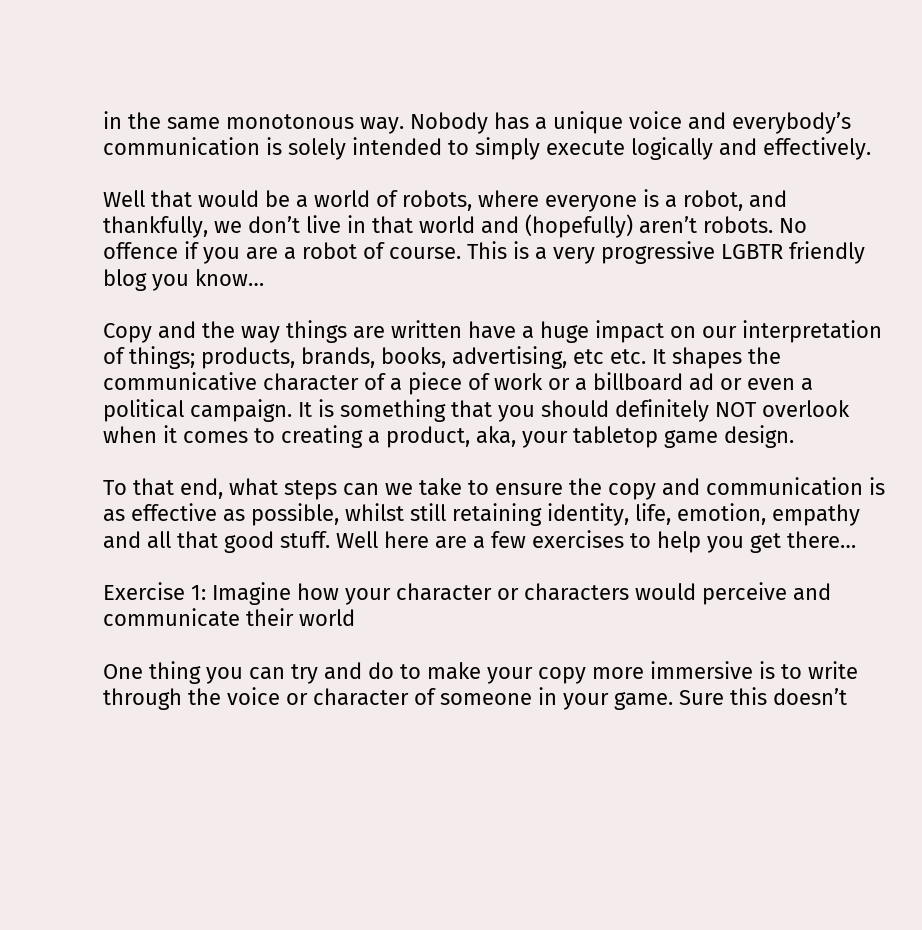in the same monotonous way. Nobody has a unique voice and everybody’s communication is solely intended to simply execute logically and effectively.

Well that would be a world of robots, where everyone is a robot, and thankfully, we don’t live in that world and (hopefully) aren’t robots. No offence if you are a robot of course. This is a very progressive LGBTR friendly blog you know…

Copy and the way things are written have a huge impact on our interpretation of things; products, brands, books, advertising, etc etc. It shapes the communicative character of a piece of work or a billboard ad or even a political campaign. It is something that you should definitely NOT overlook when it comes to creating a product, aka, your tabletop game design.

To that end, what steps can we take to ensure the copy and communication is as effective as possible, whilst still retaining identity, life, emotion, empathy and all that good stuff. Well here are a few exercises to help you get there…

Exercise 1: Imagine how your character or characters would perceive and communicate their world

One thing you can try and do to make your copy more immersive is to write through the voice or character of someone in your game. Sure this doesn’t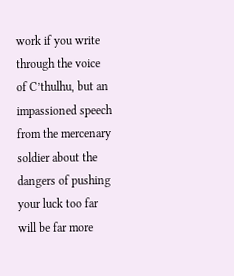work if you write through the voice of C’thulhu, but an impassioned speech from the mercenary soldier about the dangers of pushing your luck too far will be far more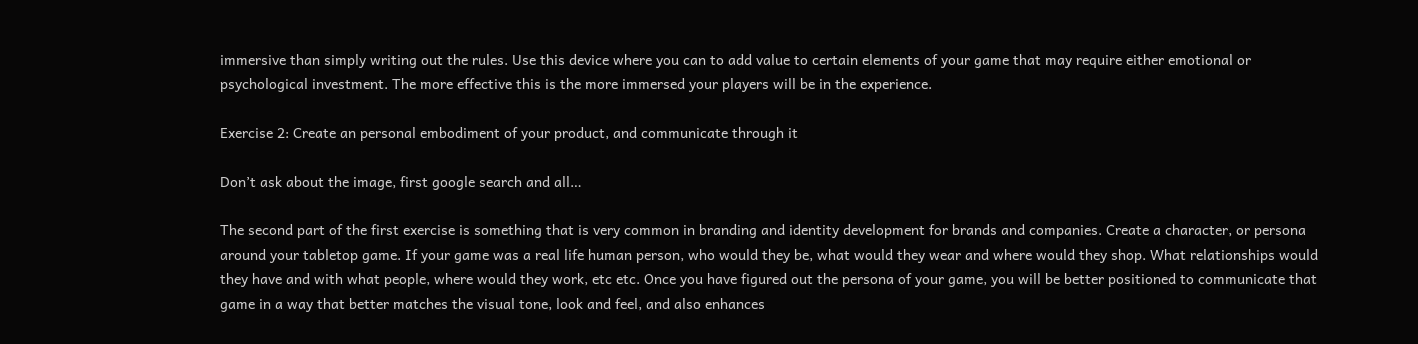immersive than simply writing out the rules. Use this device where you can to add value to certain elements of your game that may require either emotional or psychological investment. The more effective this is the more immersed your players will be in the experience.

Exercise 2: Create an personal embodiment of your product, and communicate through it

Don’t ask about the image, first google search and all…

The second part of the first exercise is something that is very common in branding and identity development for brands and companies. Create a character, or persona around your tabletop game. If your game was a real life human person, who would they be, what would they wear and where would they shop. What relationships would they have and with what people, where would they work, etc etc. Once you have figured out the persona of your game, you will be better positioned to communicate that game in a way that better matches the visual tone, look and feel, and also enhances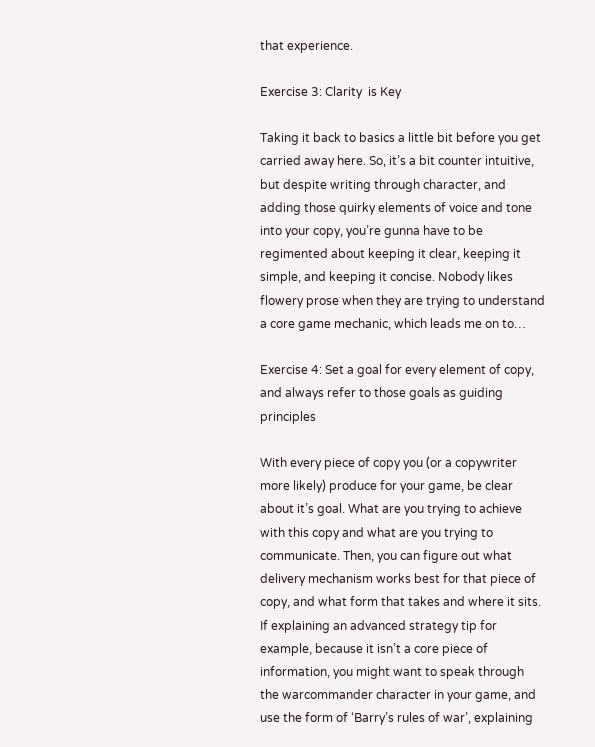that experience.

Exercise 3: Clarity  is Key

Taking it back to basics a little bit before you get carried away here. So, it’s a bit counter intuitive, but despite writing through character, and adding those quirky elements of voice and tone into your copy, you’re gunna have to be regimented about keeping it clear, keeping it simple, and keeping it concise. Nobody likes flowery prose when they are trying to understand a core game mechanic, which leads me on to…

Exercise 4: Set a goal for every element of copy, and always refer to those goals as guiding principles

With every piece of copy you (or a copywriter more likely) produce for your game, be clear about it’s goal. What are you trying to achieve with this copy and what are you trying to communicate. Then, you can figure out what delivery mechanism works best for that piece of copy, and what form that takes and where it sits. If explaining an advanced strategy tip for example, because it isn’t a core piece of information, you might want to speak through the warcommander character in your game, and use the form of ‘Barry’s rules of war’, explaining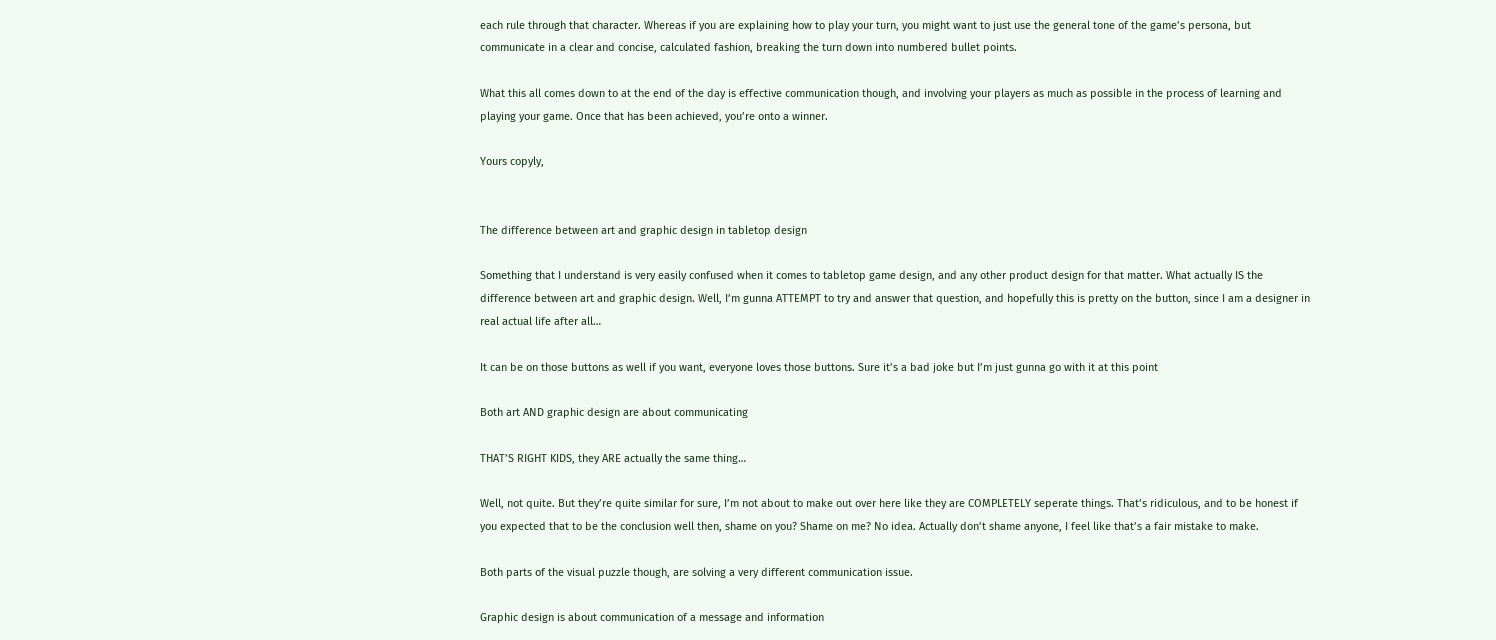each rule through that character. Whereas if you are explaining how to play your turn, you might want to just use the general tone of the game’s persona, but communicate in a clear and concise, calculated fashion, breaking the turn down into numbered bullet points.

What this all comes down to at the end of the day is effective communication though, and involving your players as much as possible in the process of learning and playing your game. Once that has been achieved, you’re onto a winner.

Yours copyly,


The difference between art and graphic design in tabletop design

Something that I understand is very easily confused when it comes to tabletop game design, and any other product design for that matter. What actually IS the difference between art and graphic design. Well, I’m gunna ATTEMPT to try and answer that question, and hopefully this is pretty on the button, since I am a designer in real actual life after all…

It can be on those buttons as well if you want, everyone loves those buttons. Sure it’s a bad joke but I’m just gunna go with it at this point

Both art AND graphic design are about communicating

THAT’S RIGHT KIDS, they ARE actually the same thing…

Well, not quite. But they’re quite similar for sure, I’m not about to make out over here like they are COMPLETELY seperate things. That’s ridiculous, and to be honest if you expected that to be the conclusion well then, shame on you? Shame on me? No idea. Actually don’t shame anyone, I feel like that’s a fair mistake to make.

Both parts of the visual puzzle though, are solving a very different communication issue.

Graphic design is about communication of a message and information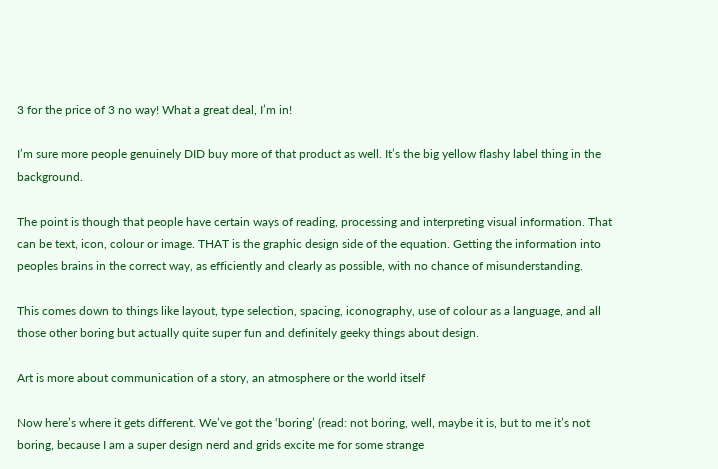3 for the price of 3 no way! What a great deal, I’m in!

I’m sure more people genuinely DID buy more of that product as well. It’s the big yellow flashy label thing in the background.

The point is though that people have certain ways of reading, processing and interpreting visual information. That can be text, icon, colour or image. THAT is the graphic design side of the equation. Getting the information into peoples brains in the correct way, as efficiently and clearly as possible, with no chance of misunderstanding.

This comes down to things like layout, type selection, spacing, iconography, use of colour as a language, and all those other boring but actually quite super fun and definitely geeky things about design.

Art is more about communication of a story, an atmosphere or the world itself

Now here’s where it gets different. We’ve got the ‘boring’ (read: not boring, well, maybe it is, but to me it’s not boring, because I am a super design nerd and grids excite me for some strange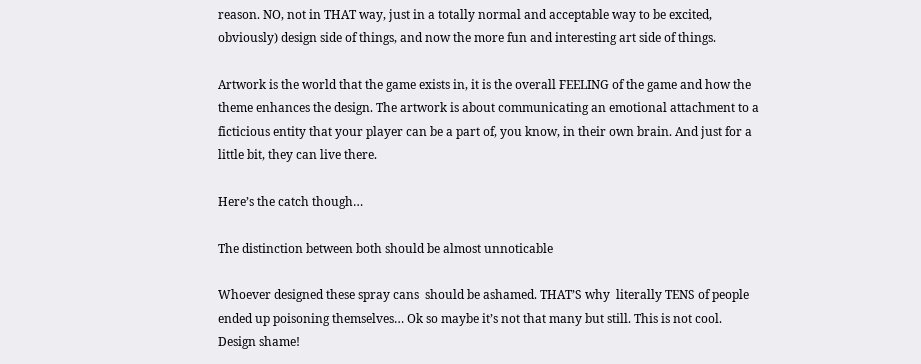reason. NO, not in THAT way, just in a totally normal and acceptable way to be excited, obviously) design side of things, and now the more fun and interesting art side of things.

Artwork is the world that the game exists in, it is the overall FEELING of the game and how the theme enhances the design. The artwork is about communicating an emotional attachment to a ficticious entity that your player can be a part of, you know, in their own brain. And just for a little bit, they can live there.

Here’s the catch though…

The distinction between both should be almost unnoticable

Whoever designed these spray cans  should be ashamed. THAT’S why  literally TENS of people ended up poisoning themselves… Ok so maybe it’s not that many but still. This is not cool. Design shame!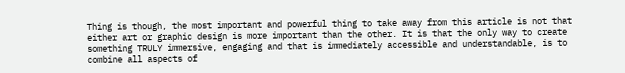Thing is though, the most important and powerful thing to take away from this article is not that either art or graphic design is more important than the other. It is that the only way to create something TRULY immersive, engaging and that is immediately accessible and understandable, is to combine all aspects of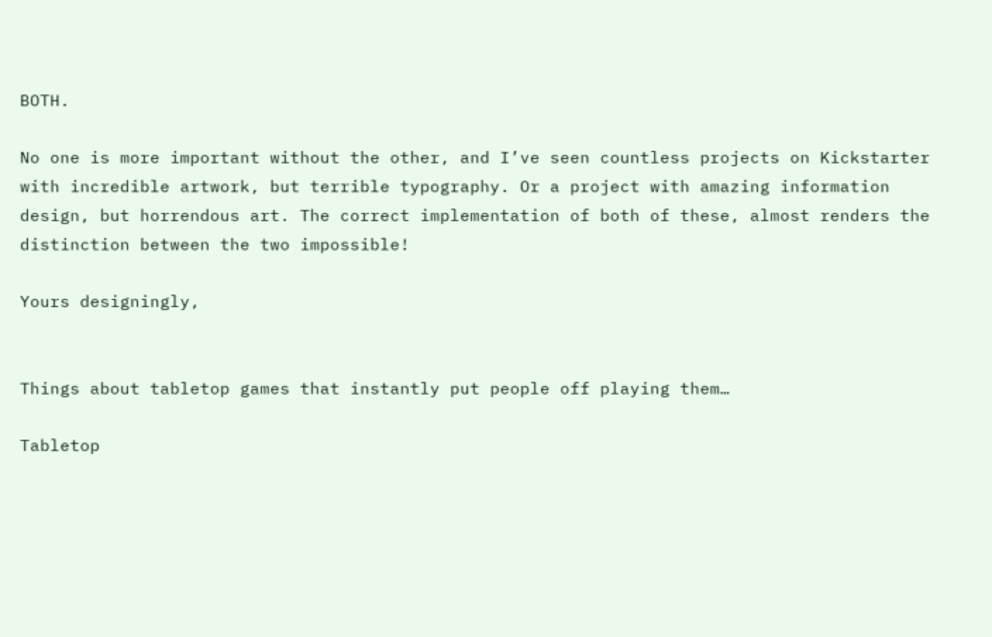BOTH.

No one is more important without the other, and I’ve seen countless projects on Kickstarter with incredible artwork, but terrible typography. Or a project with amazing information design, but horrendous art. The correct implementation of both of these, almost renders the distinction between the two impossible!

Yours designingly,


Things about tabletop games that instantly put people off playing them…

Tabletop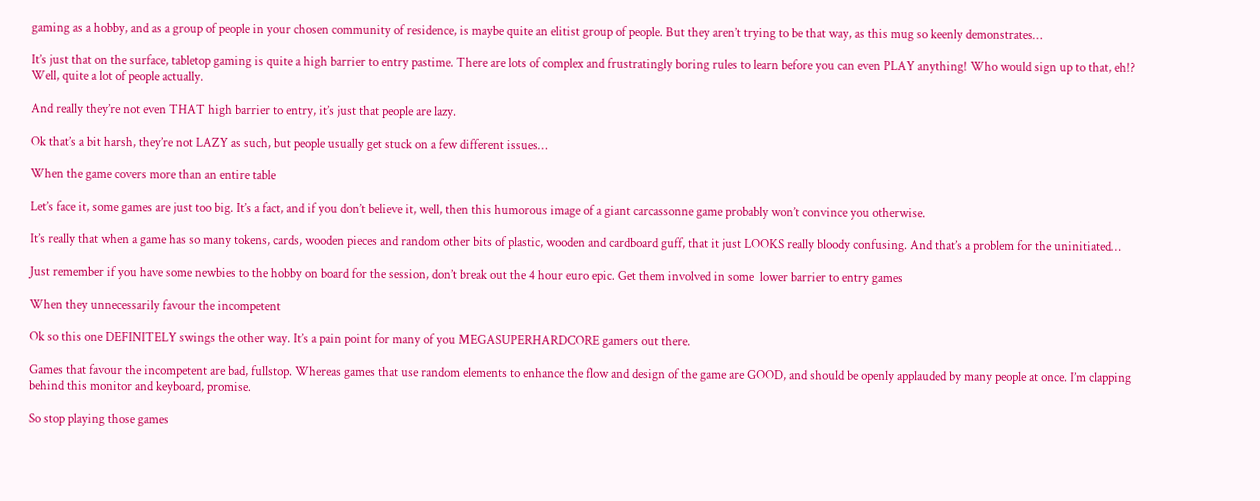gaming as a hobby, and as a group of people in your chosen community of residence, is maybe quite an elitist group of people. But they aren’t trying to be that way, as this mug so keenly demonstrates…

It’s just that on the surface, tabletop gaming is quite a high barrier to entry pastime. There are lots of complex and frustratingly boring rules to learn before you can even PLAY anything! Who would sign up to that, eh!? Well, quite a lot of people actually.

And really they’re not even THAT high barrier to entry, it’s just that people are lazy.

Ok that’s a bit harsh, they’re not LAZY as such, but people usually get stuck on a few different issues…

When the game covers more than an entire table

Let’s face it, some games are just too big. It’s a fact, and if you don’t believe it, well, then this humorous image of a giant carcassonne game probably won’t convince you otherwise.

It’s really that when a game has so many tokens, cards, wooden pieces and random other bits of plastic, wooden and cardboard guff, that it just LOOKS really bloody confusing. And that’s a problem for the uninitiated…

Just remember if you have some newbies to the hobby on board for the session, don’t break out the 4 hour euro epic. Get them involved in some  lower barrier to entry games

When they unnecessarily favour the incompetent

Ok so this one DEFINITELY swings the other way. It’s a pain point for many of you MEGASUPERHARDCORE gamers out there.

Games that favour the incompetent are bad, fullstop. Whereas games that use random elements to enhance the flow and design of the game are GOOD, and should be openly applauded by many people at once. I’m clapping behind this monitor and keyboard, promise.

So stop playing those games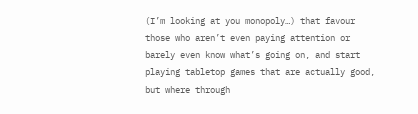(I’m looking at you monopoly…) that favour those who aren’t even paying attention or barely even know what’s going on, and start playing tabletop games that are actually good,  but where through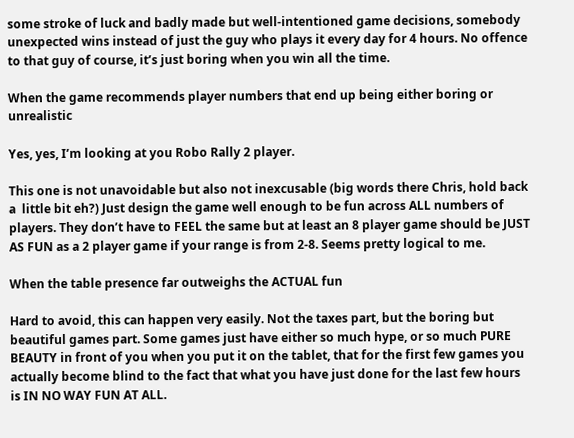some stroke of luck and badly made but well-intentioned game decisions, somebody unexpected wins instead of just the guy who plays it every day for 4 hours. No offence to that guy of course, it’s just boring when you win all the time.

When the game recommends player numbers that end up being either boring or unrealistic

Yes, yes, I’m looking at you Robo Rally 2 player.

This one is not unavoidable but also not inexcusable (big words there Chris, hold back a  little bit eh?) Just design the game well enough to be fun across ALL numbers of players. They don’t have to FEEL the same but at least an 8 player game should be JUST AS FUN as a 2 player game if your range is from 2-8. Seems pretty logical to me.

When the table presence far outweighs the ACTUAL fun

Hard to avoid, this can happen very easily. Not the taxes part, but the boring but beautiful games part. Some games just have either so much hype, or so much PURE BEAUTY in front of you when you put it on the tablet, that for the first few games you actually become blind to the fact that what you have just done for the last few hours is IN NO WAY FUN AT ALL.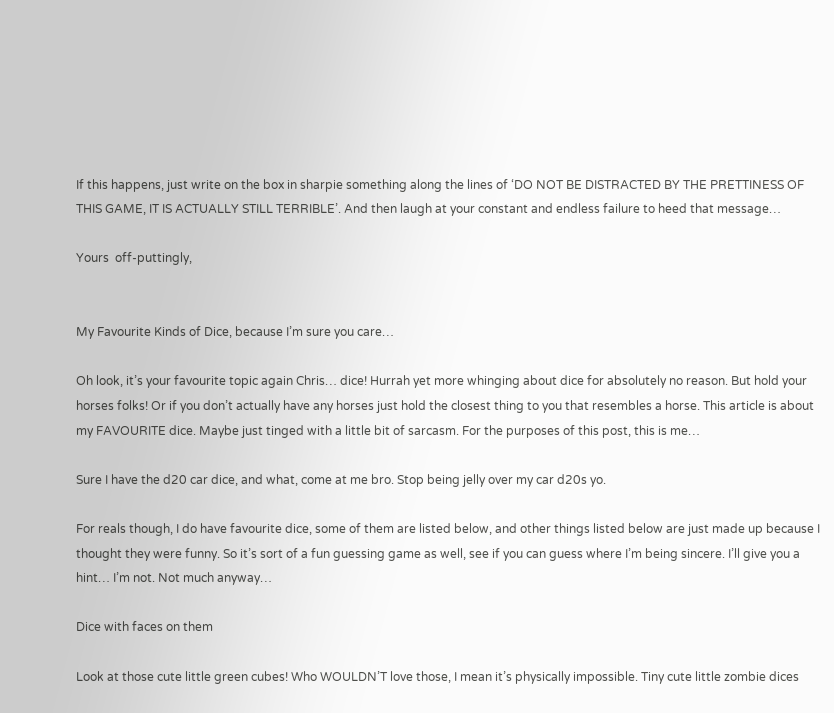If this happens, just write on the box in sharpie something along the lines of ‘DO NOT BE DISTRACTED BY THE PRETTINESS OF THIS GAME, IT IS ACTUALLY STILL TERRIBLE’. And then laugh at your constant and endless failure to heed that message…

Yours  off-puttingly,


My Favourite Kinds of Dice, because I’m sure you care…

Oh look, it’s your favourite topic again Chris… dice! Hurrah yet more whinging about dice for absolutely no reason. But hold your horses folks! Or if you don’t actually have any horses just hold the closest thing to you that resembles a horse. This article is about my FAVOURITE dice. Maybe just tinged with a little bit of sarcasm. For the purposes of this post, this is me…

Sure I have the d20 car dice, and what, come at me bro. Stop being jelly over my car d20s yo.

For reals though, I do have favourite dice, some of them are listed below, and other things listed below are just made up because I thought they were funny. So it’s sort of a fun guessing game as well, see if you can guess where I’m being sincere. I’ll give you a hint… I’m not. Not much anyway…

Dice with faces on them

Look at those cute little green cubes! Who WOULDN’T love those, I mean it’s physically impossible. Tiny cute little zombie dices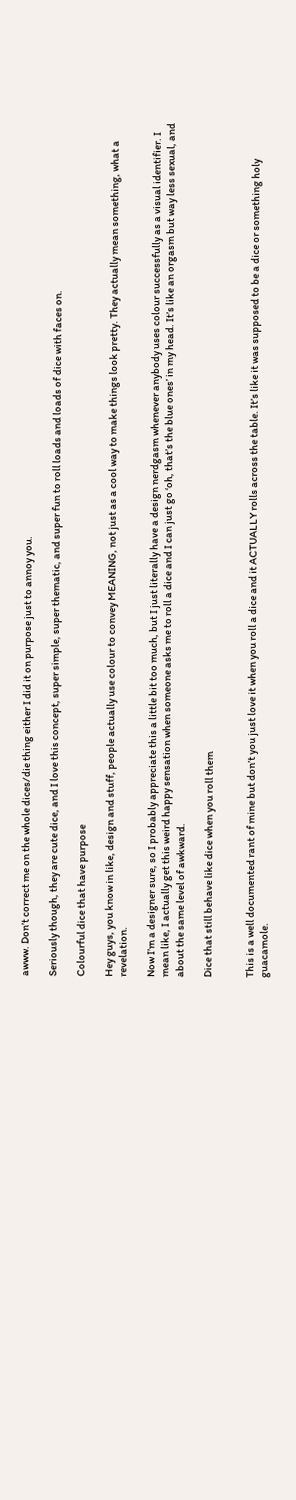awww. Don’t correct me on the whole dices/die thing either I did it on purpose just to annoy you.

Seriously though, they are cute dice, and I love this concept, super simple, super thematic, and super fun to roll loads and loads of dice with faces on.

Colourful dice that have purpose

Hey guys, you know in like, design and stuff, people actually use colour to convey MEANING, not just as a cool way to make things look pretty. They actually mean something, what a revelation.

Now I’m a designer sure, so I probably appreciate this a little bit too much, but I just literally have a design nerdgasm whenever anybody uses colour successfully as a visual identifier. I mean like, I actually get this weird happy sensation when someone asks me to roll a dice and I can just go ‘oh, that’s the blue ones’ in my head. It’s like an orgasm but way less sexual, and about the same level of awkward.

Dice that still behave like dice when you roll them


This is a well documented rant of mine but don’t you just love it when you roll a dice and it ACTUALLY rolls across the table. It’s like it was supposed to be a dice or something holy guacamole.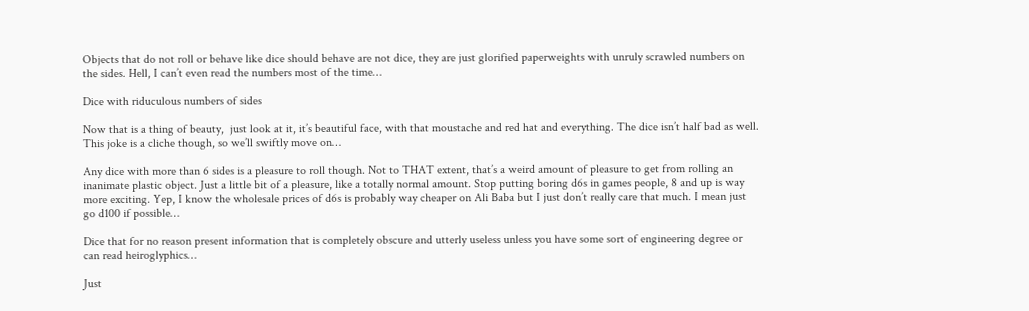Objects that do not roll or behave like dice should behave are not dice, they are just glorified paperweights with unruly scrawled numbers on the sides. Hell, I can’t even read the numbers most of the time…

Dice with riduculous numbers of sides

Now that is a thing of beauty,  just look at it, it’s beautiful face, with that moustache and red hat and everything. The dice isn’t half bad as well. This joke is a cliche though, so we’ll swiftly move on…

Any dice with more than 6 sides is a pleasure to roll though. Not to THAT extent, that’s a weird amount of pleasure to get from rolling an inanimate plastic object. Just a little bit of a pleasure, like a totally normal amount. Stop putting boring d6s in games people, 8 and up is way more exciting. Yep, I know the wholesale prices of d6s is probably way cheaper on Ali Baba but I just don’t really care that much. I mean just go d100 if possible…

Dice that for no reason present information that is completely obscure and utterly useless unless you have some sort of engineering degree or can read heiroglyphics…

Just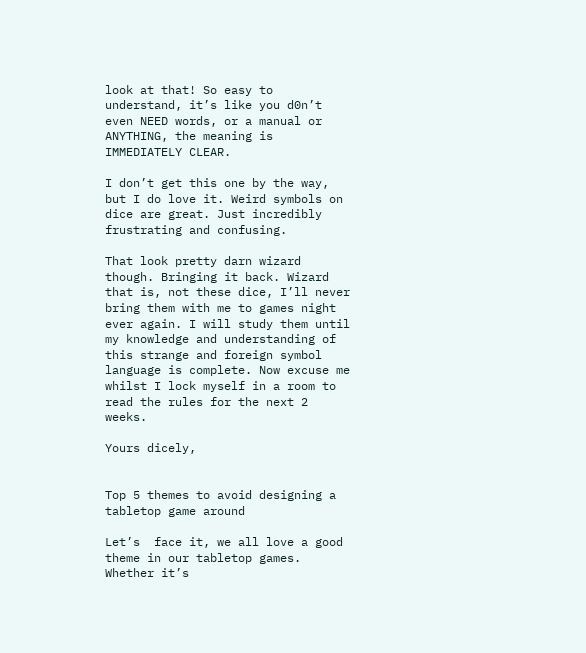look at that! So easy to understand, it’s like you d0n’t even NEED words, or a manual or ANYTHING, the meaning is IMMEDIATELY CLEAR.

I don’t get this one by the way, but I do love it. Weird symbols on dice are great. Just incredibly frustrating and confusing.

That look pretty darn wizard though. Bringing it back. Wizard that is, not these dice, I’ll never bring them with me to games night ever again. I will study them until my knowledge and understanding of this strange and foreign symbol language is complete. Now excuse me whilst I lock myself in a room to read the rules for the next 2 weeks.

Yours dicely,


Top 5 themes to avoid designing a tabletop game around

Let’s  face it, we all love a good theme in our tabletop games. Whether it’s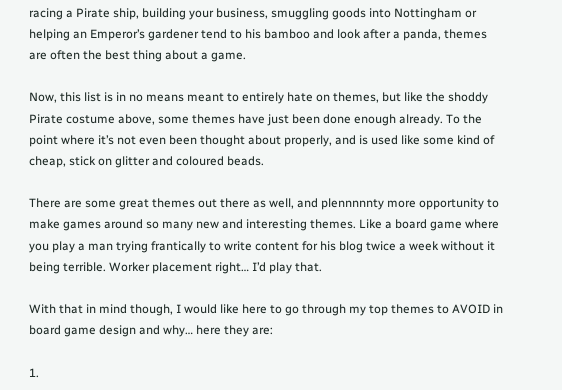racing a Pirate ship, building your business, smuggling goods into Nottingham or helping an Emperor’s gardener tend to his bamboo and look after a panda, themes are often the best thing about a game.

Now, this list is in no means meant to entirely hate on themes, but like the shoddy Pirate costume above, some themes have just been done enough already. To the point where it’s not even been thought about properly, and is used like some kind of cheap, stick on glitter and coloured beads.

There are some great themes out there as well, and plennnnnty more opportunity to make games around so many new and interesting themes. Like a board game where you play a man trying frantically to write content for his blog twice a week without it being terrible. Worker placement right… I’d play that.

With that in mind though, I would like here to go through my top themes to AVOID in board game design and why… here they are:

1.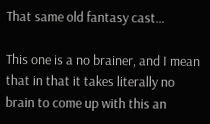That same old fantasy cast…

This one is a no brainer, and I mean that in that it takes literally no brain to come up with this an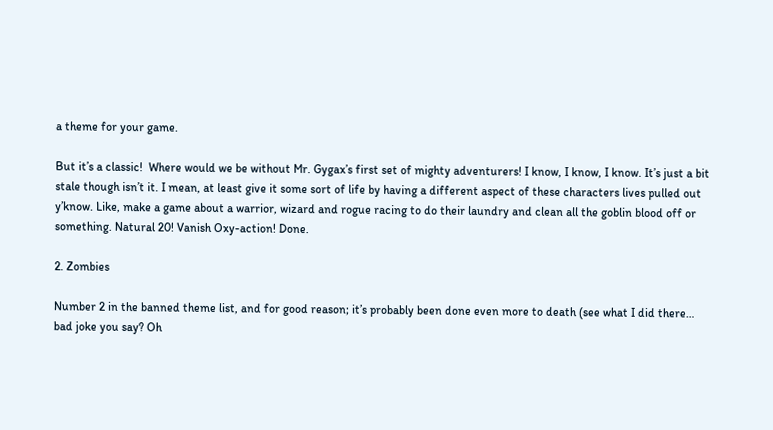a theme for your game.

But it’s a classic!  Where would we be without Mr. Gygax’s first set of mighty adventurers! I know, I know, I know. It’s just a bit stale though isn’t it. I mean, at least give it some sort of life by having a different aspect of these characters lives pulled out y’know. Like, make a game about a warrior, wizard and rogue racing to do their laundry and clean all the goblin blood off or something. Natural 20! Vanish Oxy-action! Done.

2. Zombies

Number 2 in the banned theme list, and for good reason; it’s probably been done even more to death (see what I did there… bad joke you say? Oh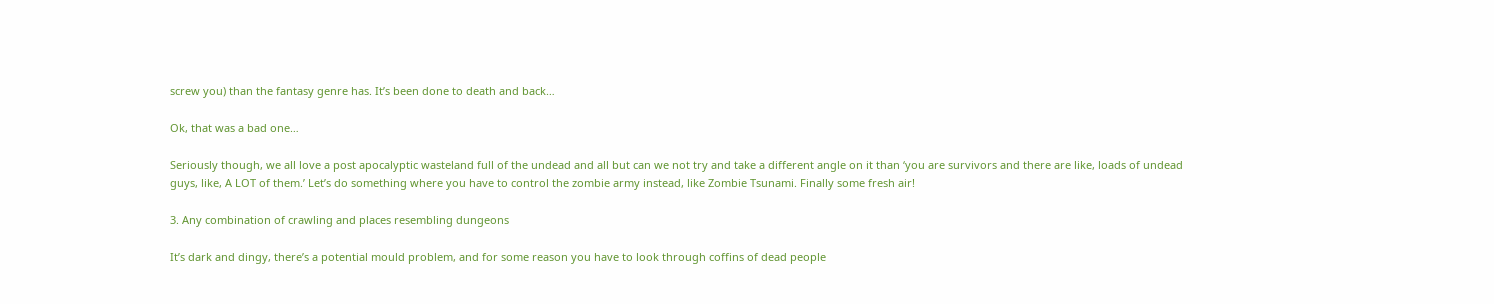screw you) than the fantasy genre has. It’s been done to death and back…

Ok, that was a bad one…

Seriously though, we all love a post apocalyptic wasteland full of the undead and all but can we not try and take a different angle on it than ‘you are survivors and there are like, loads of undead guys, like, A LOT of them.’ Let’s do something where you have to control the zombie army instead, like Zombie Tsunami. Finally some fresh air!

3. Any combination of crawling and places resembling dungeons

It’s dark and dingy, there’s a potential mould problem, and for some reason you have to look through coffins of dead people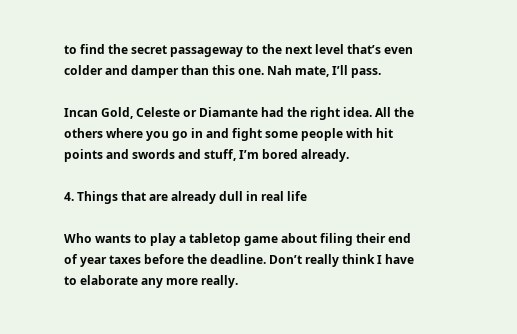to find the secret passageway to the next level that’s even colder and damper than this one. Nah mate, I’ll pass.

Incan Gold, Celeste or Diamante had the right idea. All the others where you go in and fight some people with hit points and swords and stuff, I’m bored already.

4. Things that are already dull in real life

Who wants to play a tabletop game about filing their end of year taxes before the deadline. Don’t really think I have to elaborate any more really.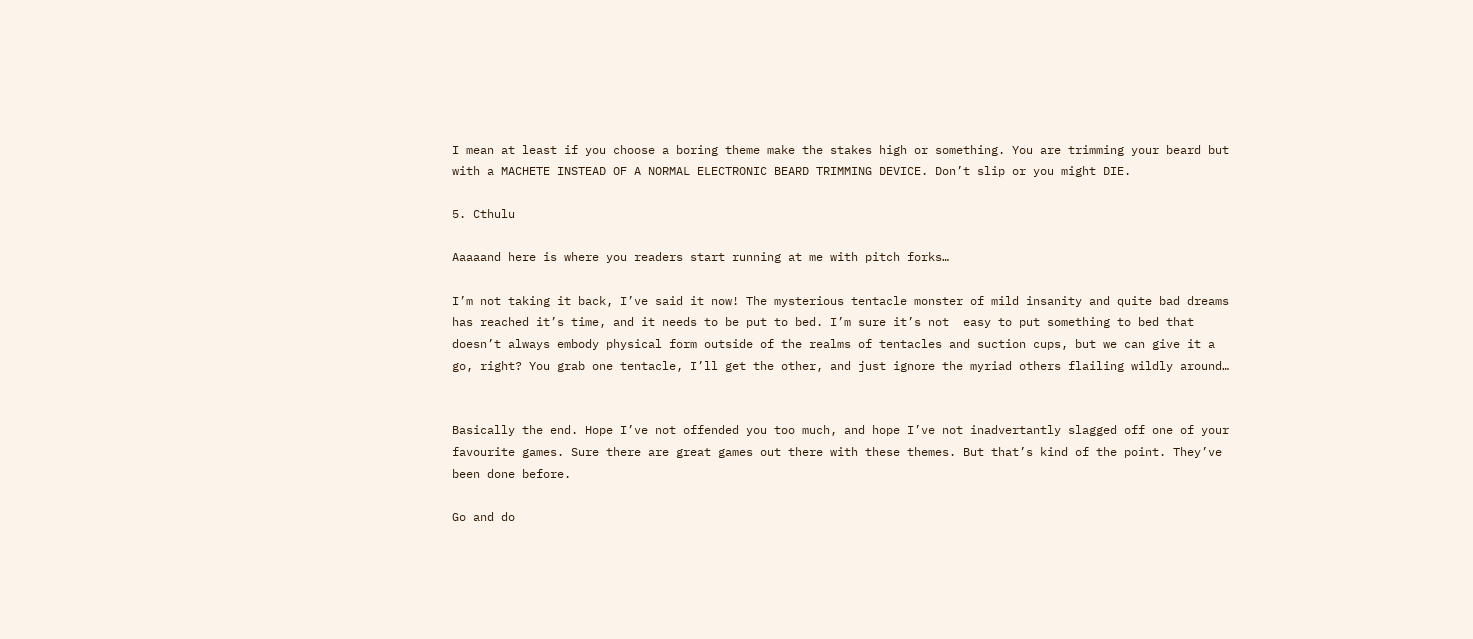I mean at least if you choose a boring theme make the stakes high or something. You are trimming your beard but with a MACHETE INSTEAD OF A NORMAL ELECTRONIC BEARD TRIMMING DEVICE. Don’t slip or you might DIE.

5. Cthulu

Aaaaand here is where you readers start running at me with pitch forks…

I’m not taking it back, I’ve said it now! The mysterious tentacle monster of mild insanity and quite bad dreams has reached it’s time, and it needs to be put to bed. I’m sure it’s not  easy to put something to bed that doesn’t always embody physical form outside of the realms of tentacles and suction cups, but we can give it a go, right? You grab one tentacle, I’ll get the other, and just ignore the myriad others flailing wildly around…


Basically the end. Hope I’ve not offended you too much, and hope I’ve not inadvertantly slagged off one of your favourite games. Sure there are great games out there with these themes. But that’s kind of the point. They’ve been done before.

Go and do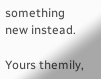something new instead.

Yours themily,